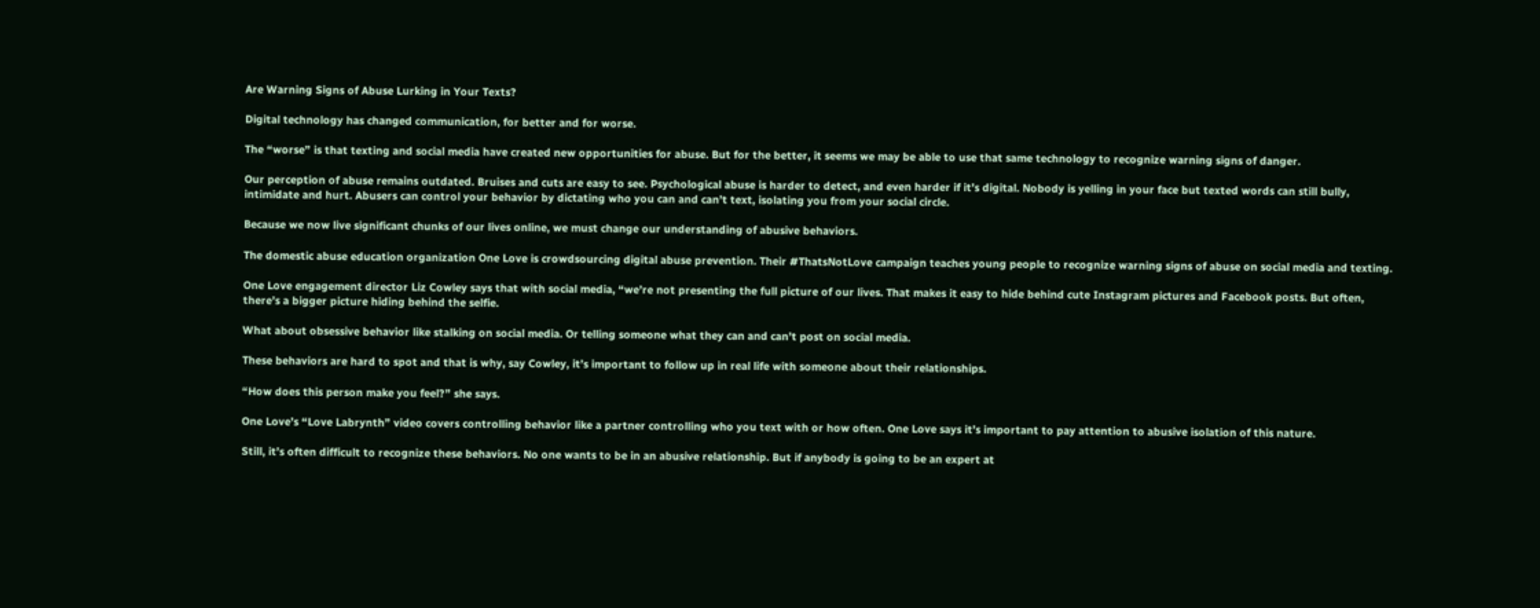Are Warning Signs of Abuse Lurking in Your Texts?

Digital technology has changed communication, for better and for worse.

The “worse” is that texting and social media have created new opportunities for abuse. But for the better, it seems we may be able to use that same technology to recognize warning signs of danger.

Our perception of abuse remains outdated. Bruises and cuts are easy to see. Psychological abuse is harder to detect, and even harder if it’s digital. Nobody is yelling in your face but texted words can still bully, intimidate and hurt. Abusers can control your behavior by dictating who you can and can’t text, isolating you from your social circle.

Because we now live significant chunks of our lives online, we must change our understanding of abusive behaviors.

The domestic abuse education organization One Love is crowdsourcing digital abuse prevention. Their #ThatsNotLove campaign teaches young people to recognize warning signs of abuse on social media and texting.

One Love engagement director Liz Cowley says that with social media, “we’re not presenting the full picture of our lives. That makes it easy to hide behind cute Instagram pictures and Facebook posts. But often, there’s a bigger picture hiding behind the selfie.

What about obsessive behavior like stalking on social media. Or telling someone what they can and can’t post on social media.

These behaviors are hard to spot and that is why, say Cowley, it’s important to follow up in real life with someone about their relationships.

“How does this person make you feel?” she says.

One Love’s “Love Labrynth” video covers controlling behavior like a partner controlling who you text with or how often. One Love says it’s important to pay attention to abusive isolation of this nature.

Still, it’s often difficult to recognize these behaviors. No one wants to be in an abusive relationship. But if anybody is going to be an expert at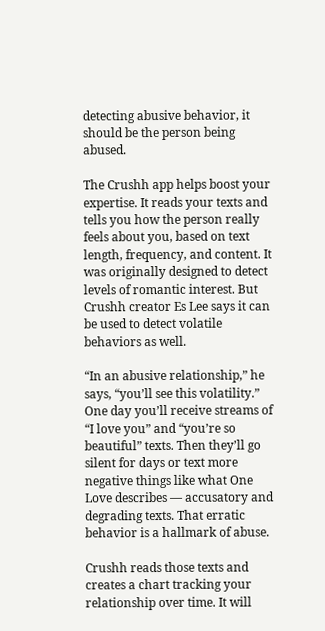detecting abusive behavior, it should be the person being abused.

The Crushh app helps boost your expertise. It reads your texts and tells you how the person really feels about you, based on text length, frequency, and content. It was originally designed to detect levels of romantic interest. But Crushh creator Es Lee says it can be used to detect volatile behaviors as well.

“In an abusive relationship,” he says, “you’ll see this volatility.” One day you’ll receive streams of “I love you” and “you’re so beautiful” texts. Then they’ll go silent for days or text more negative things like what One Love describes — accusatory and degrading texts. That erratic behavior is a hallmark of abuse.

Crushh reads those texts and creates a chart tracking your relationship over time. It will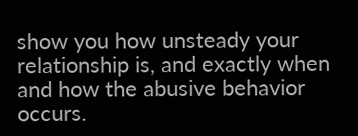show you how unsteady your relationship is, and exactly when and how the abusive behavior occurs.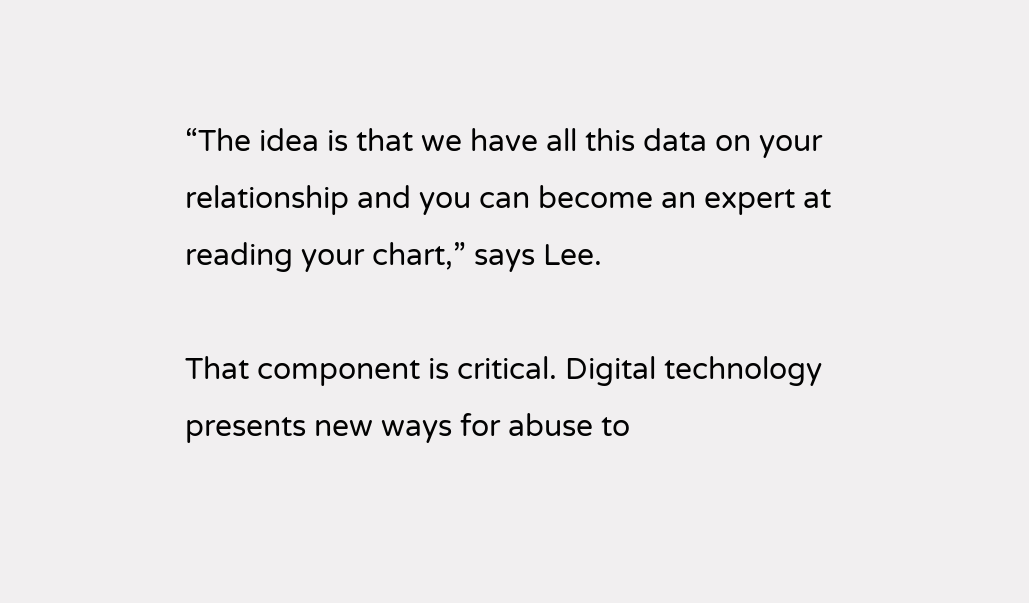“The idea is that we have all this data on your relationship and you can become an expert at reading your chart,” says Lee.

That component is critical. Digital technology presents new ways for abuse to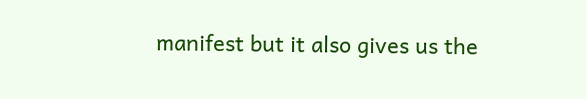manifest but it also gives us the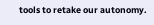tools to retake our autonomy.